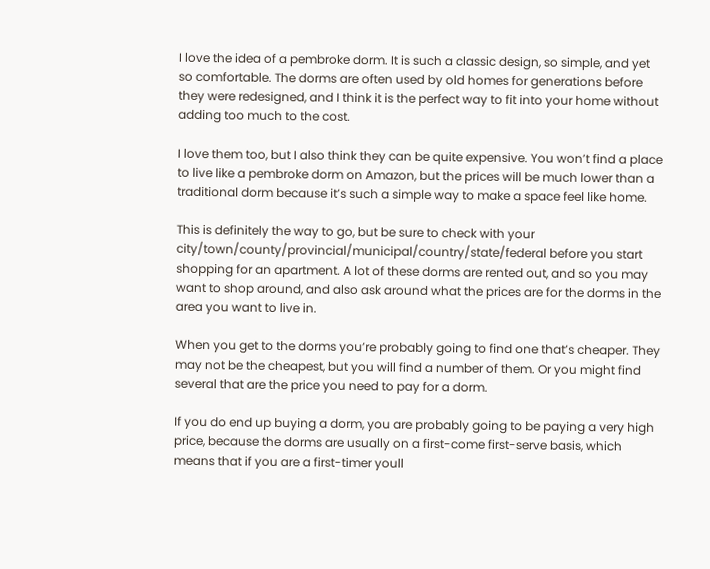I love the idea of a pembroke dorm. It is such a classic design, so simple, and yet so comfortable. The dorms are often used by old homes for generations before they were redesigned, and I think it is the perfect way to fit into your home without adding too much to the cost.

I love them too, but I also think they can be quite expensive. You won’t find a place to live like a pembroke dorm on Amazon, but the prices will be much lower than a traditional dorm because it’s such a simple way to make a space feel like home.

This is definitely the way to go, but be sure to check with your city/town/county/provincial/municipal/country/state/federal before you start shopping for an apartment. A lot of these dorms are rented out, and so you may want to shop around, and also ask around what the prices are for the dorms in the area you want to live in.

When you get to the dorms you’re probably going to find one that’s cheaper. They may not be the cheapest, but you will find a number of them. Or you might find several that are the price you need to pay for a dorm.

If you do end up buying a dorm, you are probably going to be paying a very high price, because the dorms are usually on a first-come first-serve basis, which means that if you are a first-timer youll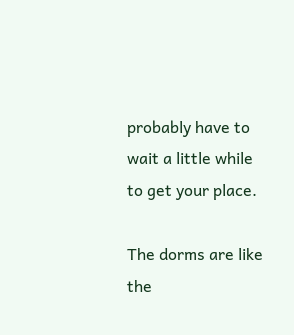probably have to wait a little while to get your place.

The dorms are like the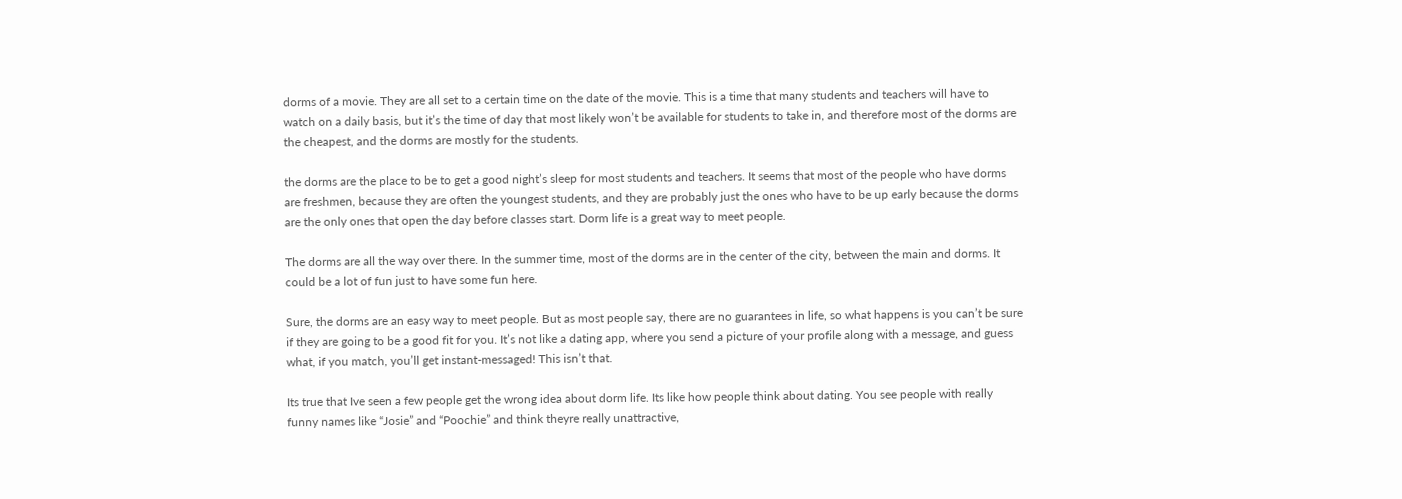dorms of a movie. They are all set to a certain time on the date of the movie. This is a time that many students and teachers will have to watch on a daily basis, but it’s the time of day that most likely won’t be available for students to take in, and therefore most of the dorms are the cheapest, and the dorms are mostly for the students.

the dorms are the place to be to get a good night’s sleep for most students and teachers. It seems that most of the people who have dorms are freshmen, because they are often the youngest students, and they are probably just the ones who have to be up early because the dorms are the only ones that open the day before classes start. Dorm life is a great way to meet people.

The dorms are all the way over there. In the summer time, most of the dorms are in the center of the city, between the main and dorms. It could be a lot of fun just to have some fun here.

Sure, the dorms are an easy way to meet people. But as most people say, there are no guarantees in life, so what happens is you can’t be sure if they are going to be a good fit for you. It’s not like a dating app, where you send a picture of your profile along with a message, and guess what, if you match, you’ll get instant-messaged! This isn’t that.

Its true that Ive seen a few people get the wrong idea about dorm life. Its like how people think about dating. You see people with really funny names like “Josie” and “Poochie” and think theyre really unattractive,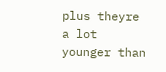plus theyre a lot younger than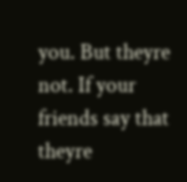you. But theyre not. If your friends say that theyre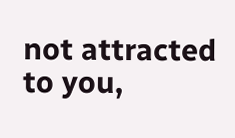not attracted to you,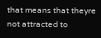that means that theyre not attracted to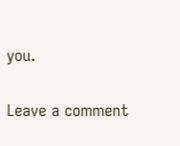you.

Leave a comment